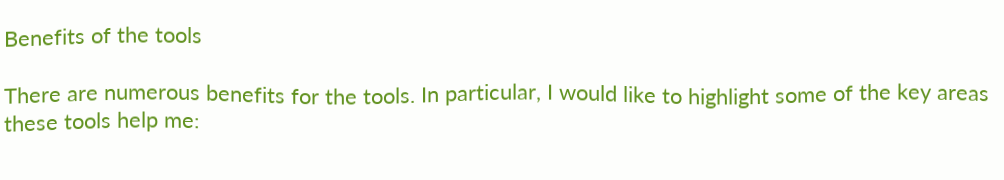Benefits of the tools

There are numerous benefits for the tools. In particular, I would like to highlight some of the key areas these tools help me: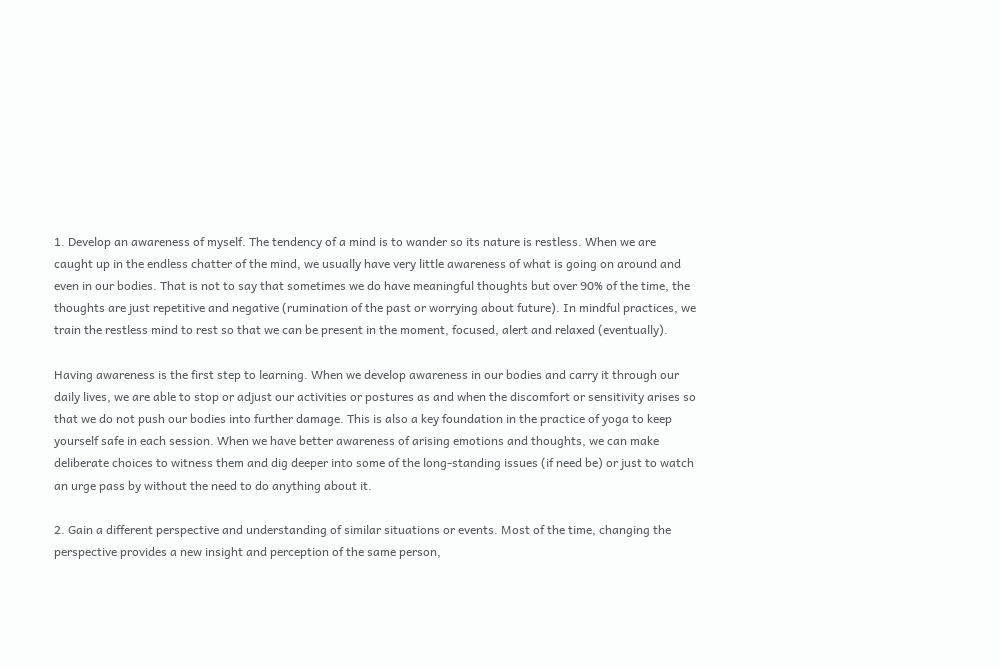1. Develop an awareness of myself. The tendency of a mind is to wander so its nature is restless. When we are caught up in the endless chatter of the mind, we usually have very little awareness of what is going on around and even in our bodies. That is not to say that sometimes we do have meaningful thoughts but over 90% of the time, the thoughts are just repetitive and negative (rumination of the past or worrying about future). In mindful practices, we train the restless mind to rest so that we can be present in the moment, focused, alert and relaxed (eventually).

Having awareness is the first step to learning. When we develop awareness in our bodies and carry it through our daily lives, we are able to stop or adjust our activities or postures as and when the discomfort or sensitivity arises so that we do not push our bodies into further damage. This is also a key foundation in the practice of yoga to keep yourself safe in each session. When we have better awareness of arising emotions and thoughts, we can make deliberate choices to witness them and dig deeper into some of the long-standing issues (if need be) or just to watch an urge pass by without the need to do anything about it.

2. Gain a different perspective and understanding of similar situations or events. Most of the time, changing the perspective provides a new insight and perception of the same person,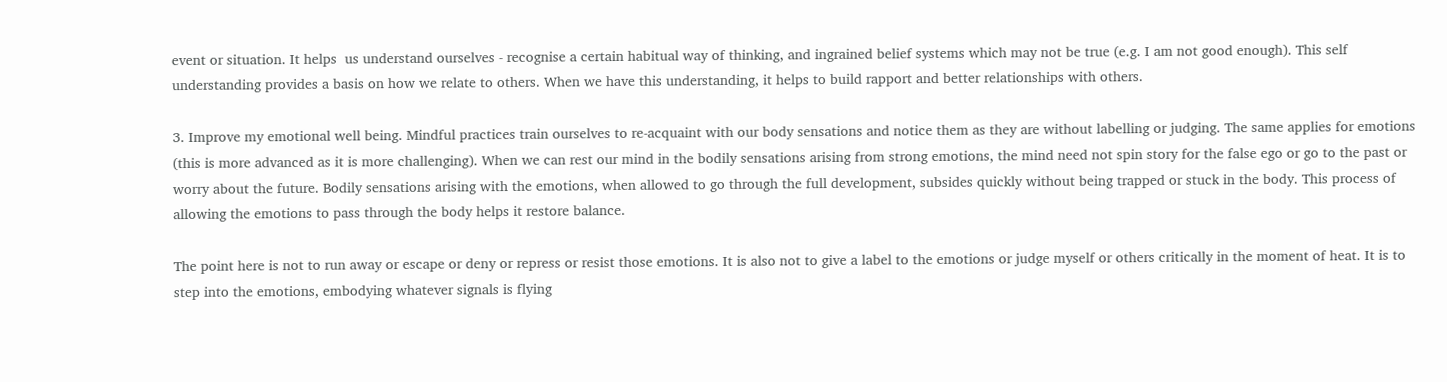event or situation. It helps  us understand ourselves - recognise a certain habitual way of thinking, and ingrained belief systems which may not be true (e.g. I am not good enough). This self understanding provides a basis on how we relate to others. When we have this understanding, it helps to build rapport and better relationships with others.

3. Improve my emotional well being. Mindful practices train ourselves to re-acquaint with our body sensations and notice them as they are without labelling or judging. The same applies for emotions (this is more advanced as it is more challenging). When we can rest our mind in the bodily sensations arising from strong emotions, the mind need not spin story for the false ego or go to the past or worry about the future. Bodily sensations arising with the emotions, when allowed to go through the full development, subsides quickly without being trapped or stuck in the body. This process of allowing the emotions to pass through the body helps it restore balance.

The point here is not to run away or escape or deny or repress or resist those emotions. It is also not to give a label to the emotions or judge myself or others critically in the moment of heat. It is to step into the emotions, embodying whatever signals is flying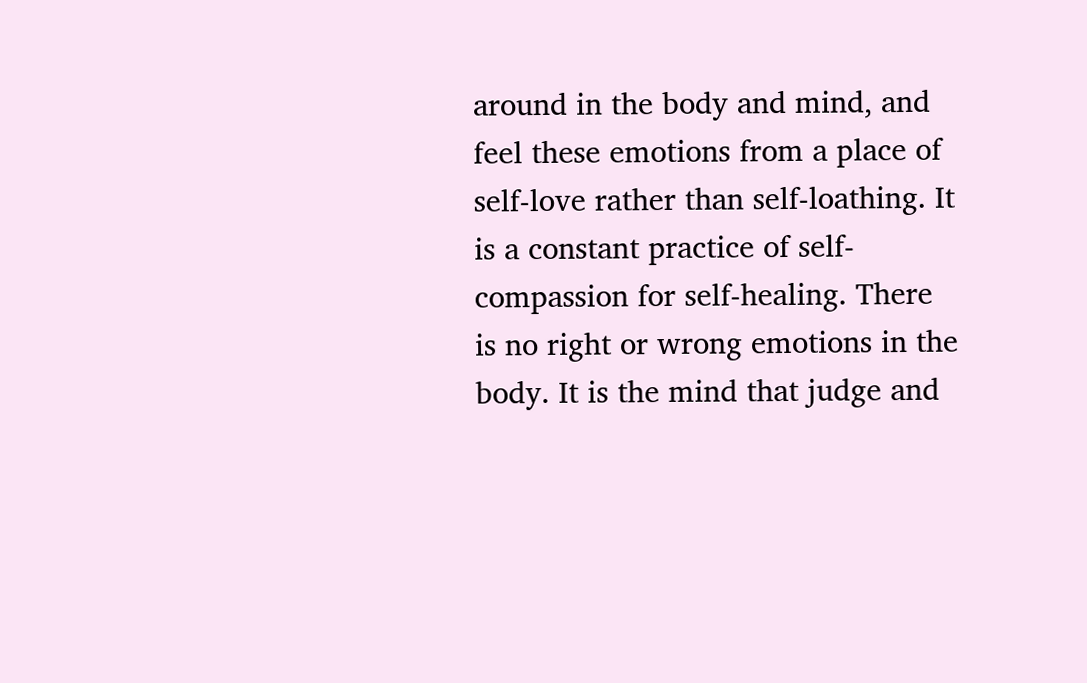around in the body and mind, and feel these emotions from a place of self-love rather than self-loathing. It is a constant practice of self-compassion for self-healing. There is no right or wrong emotions in the body. It is the mind that judge and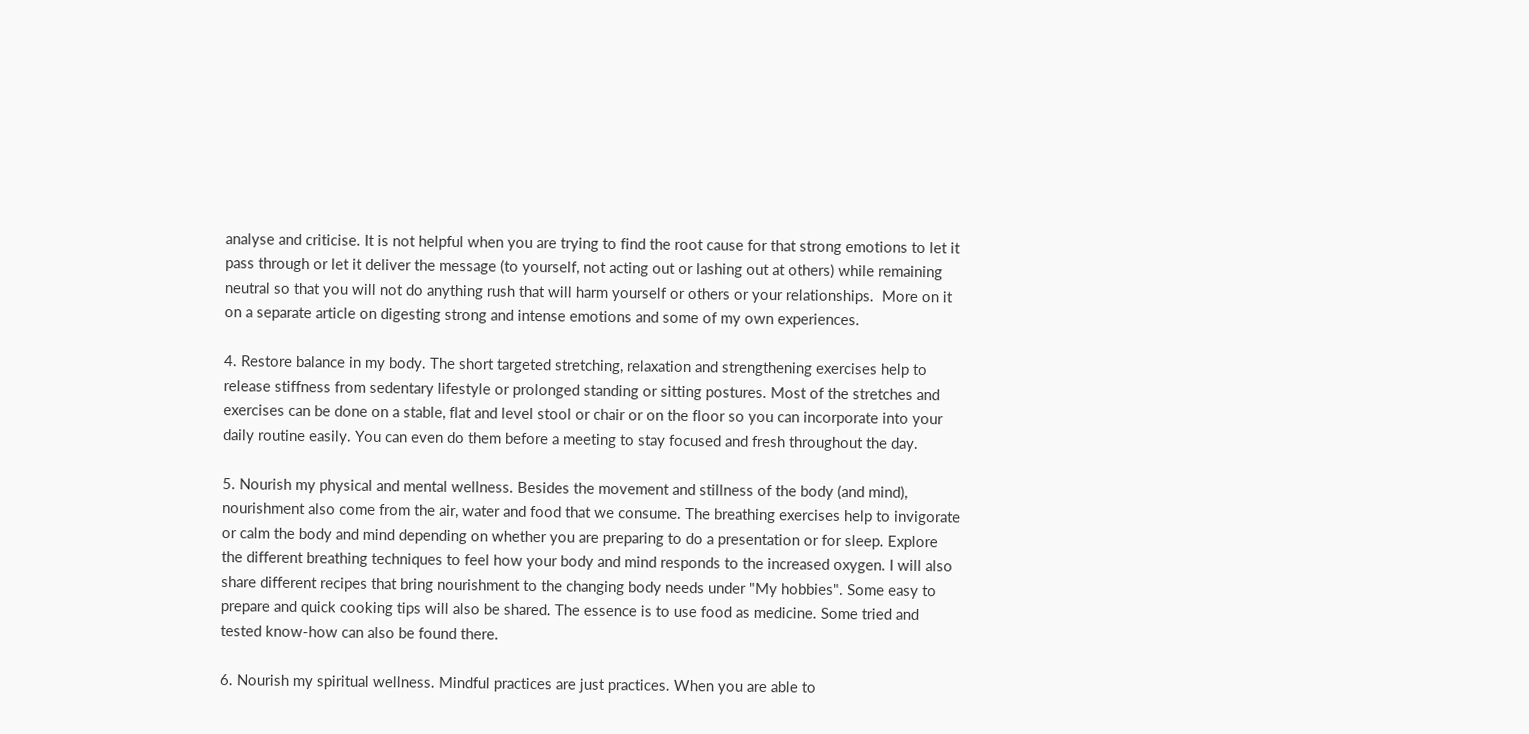analyse and criticise. It is not helpful when you are trying to find the root cause for that strong emotions to let it pass through or let it deliver the message (to yourself, not acting out or lashing out at others) while remaining neutral so that you will not do anything rush that will harm yourself or others or your relationships.  More on it on a separate article on digesting strong and intense emotions and some of my own experiences.

4. Restore balance in my body. The short targeted stretching, relaxation and strengthening exercises help to release stiffness from sedentary lifestyle or prolonged standing or sitting postures. Most of the stretches and exercises can be done on a stable, flat and level stool or chair or on the floor so you can incorporate into your daily routine easily. You can even do them before a meeting to stay focused and fresh throughout the day.

5. Nourish my physical and mental wellness. Besides the movement and stillness of the body (and mind), nourishment also come from the air, water and food that we consume. The breathing exercises help to invigorate or calm the body and mind depending on whether you are preparing to do a presentation or for sleep. Explore the different breathing techniques to feel how your body and mind responds to the increased oxygen. I will also share different recipes that bring nourishment to the changing body needs under "My hobbies". Some easy to prepare and quick cooking tips will also be shared. The essence is to use food as medicine. Some tried and tested know-how can also be found there.

6. Nourish my spiritual wellness. Mindful practices are just practices. When you are able to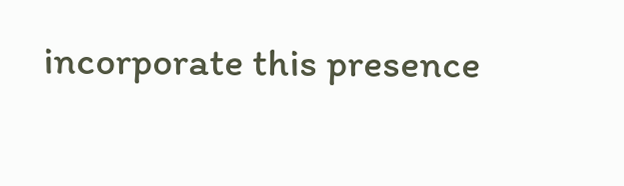incorporate this presence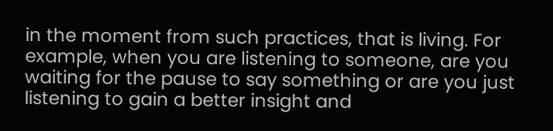in the moment from such practices, that is living. For example, when you are listening to someone, are you waiting for the pause to say something or are you just listening to gain a better insight and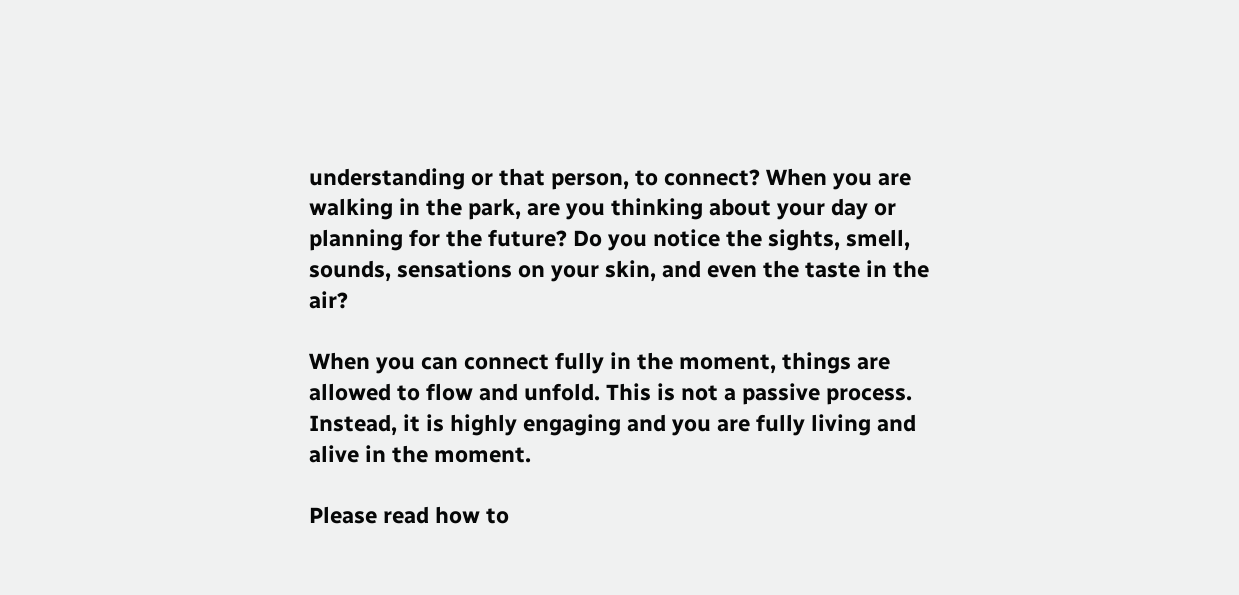understanding or that person, to connect? When you are walking in the park, are you thinking about your day or planning for the future? Do you notice the sights, smell, sounds, sensations on your skin, and even the taste in the air?

When you can connect fully in the moment, things are allowed to flow and unfold. This is not a passive process. Instead, it is highly engaging and you are fully living and alive in the moment.

Please read how to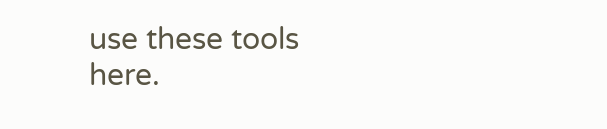use these tools here.